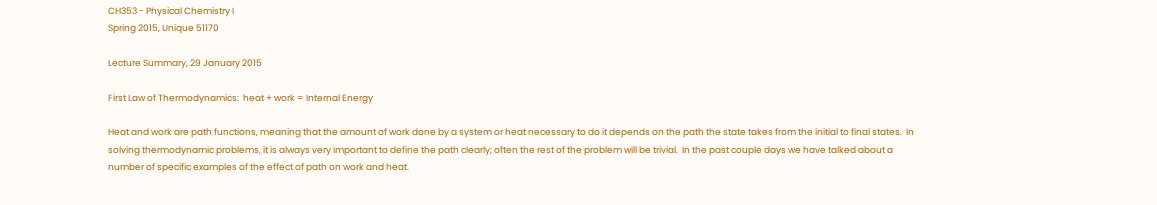CH353 - Physical Chemistry I
Spring 2015, Unique 51170

Lecture Summary, 29 January 2015

First Law of Thermodynamics:  heat + work = Internal Energy

Heat and work are path functions, meaning that the amount of work done by a system or heat necessary to do it depends on the path the state takes from the initial to final states.  In solving thermodynamic problems, it is always very important to define the path clearly; often the rest of the problem will be trivial.  In the past couple days we have talked about a number of specific examples of the effect of path on work and heat.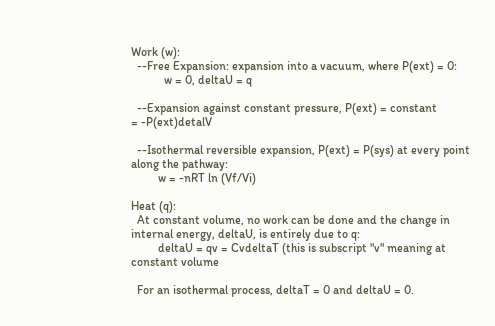Work (w):
  --Free Expansion: expansion into a vacuum, where P(ext) = 0:
           w = 0, deltaU = q

  --Expansion against constant pressure, P(ext) = constant
= -P(ext)detalV

  --Isothermal reversible expansion, P(ext) = P(sys) at every point along the pathway:
         w = -nRT ln (Vf/Vi)

Heat (q):
  At constant volume, no work can be done and the change in internal energy, deltaU, is entirely due to q:
         deltaU = qv = CvdeltaT (this is subscript "v" meaning at constant volume

  For an isothermal process, deltaT = 0 and deltaU = 0.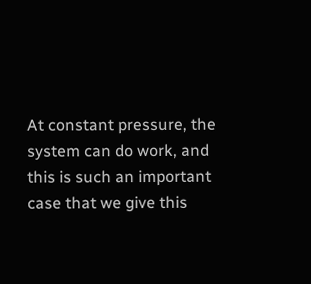At constant pressure, the system can do work, and this is such an important case that we give this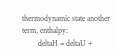thermodynamic state another term, enthalpy:
        deltaH = deltaU +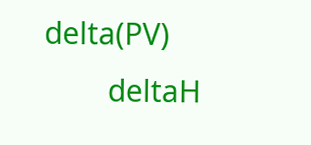delta(PV)
        deltaH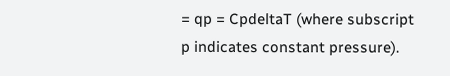= qp = CpdeltaT (where subscript p indicates constant pressure).